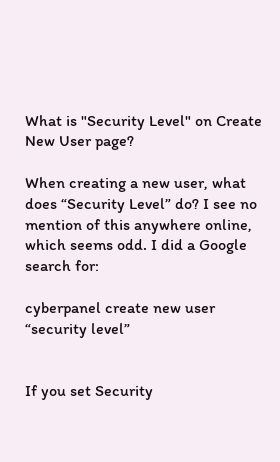What is "Security Level" on Create New User page?

When creating a new user, what does “Security Level” do? I see no mention of this anywhere online, which seems odd. I did a Google search for:

cyberpanel create new user “security level”


If you set Security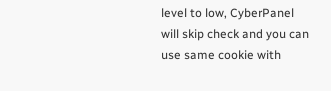level to low, CyberPanel will skip check and you can use same cookie with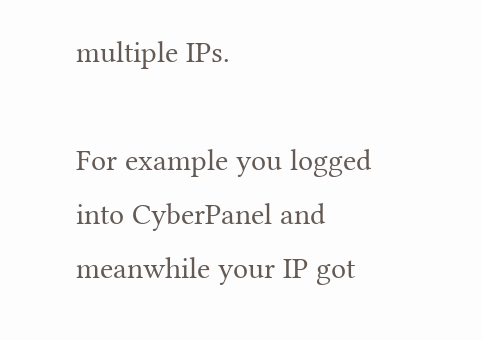multiple IPs.

For example you logged into CyberPanel and meanwhile your IP got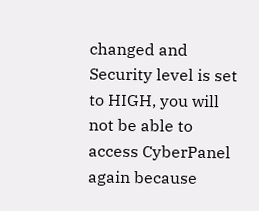changed and Security level is set to HIGH, you will not be able to access CyberPanel again because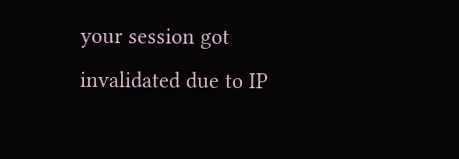your session got invalidated due to IP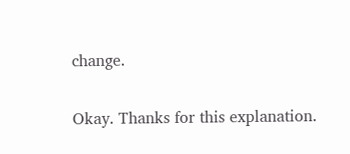change.

Okay. Thanks for this explanation.